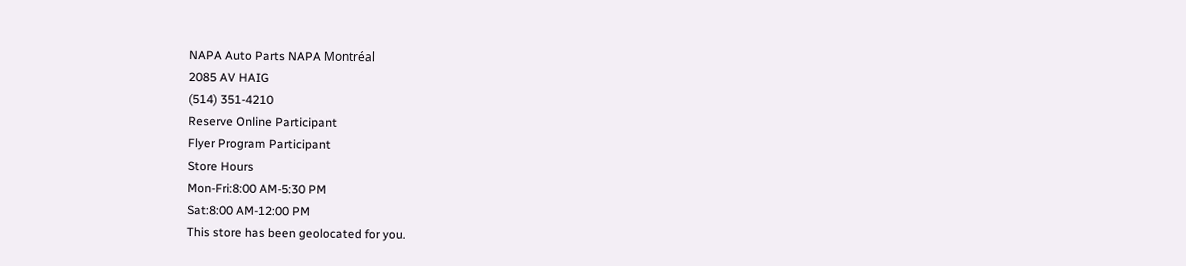NAPA Auto Parts NAPA Montréal
2085 AV HAIG
(514) 351-4210
Reserve Online Participant
Flyer Program Participant
Store Hours
Mon-Fri:8:00 AM-5:30 PM
Sat:8:00 AM-12:00 PM
This store has been geolocated for you.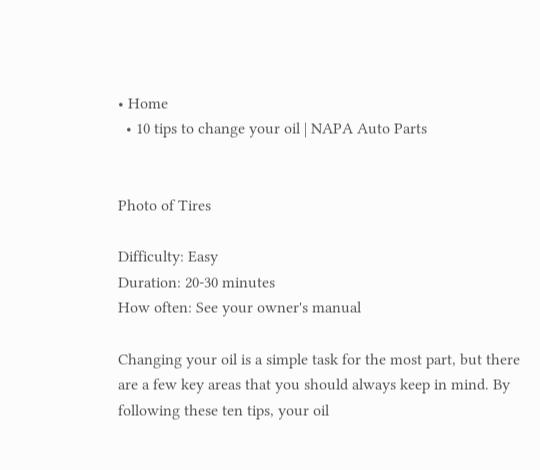• Home
  • 10 tips to change your oil | NAPA Auto Parts


Photo of Tires

Difficulty: Easy
Duration: 20-30 minutes
How often: See your owner's manual

Changing your oil is a simple task for the most part, but there are a few key areas that you should always keep in mind. By following these ten tips, your oil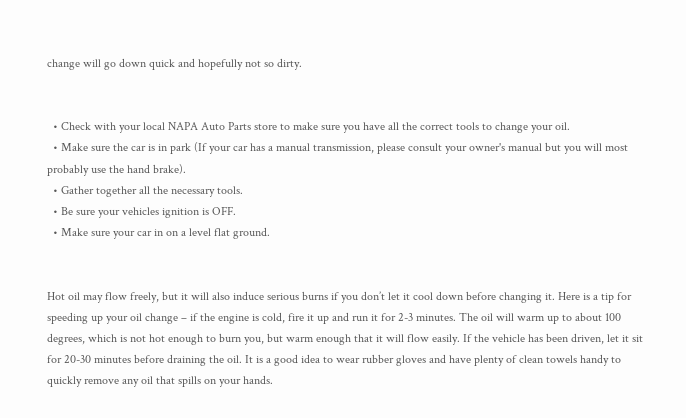change will go down quick and hopefully not so dirty.


  • Check with your local NAPA Auto Parts store to make sure you have all the correct tools to change your oil.
  • Make sure the car is in park (If your car has a manual transmission, please consult your owner's manual but you will most probably use the hand brake).
  • Gather together all the necessary tools.
  • Be sure your vehicles ignition is OFF.
  • Make sure your car in on a level flat ground.


Hot oil may flow freely, but it will also induce serious burns if you don’t let it cool down before changing it. Here is a tip for speeding up your oil change – if the engine is cold, fire it up and run it for 2-3 minutes. The oil will warm up to about 100 degrees, which is not hot enough to burn you, but warm enough that it will flow easily. If the vehicle has been driven, let it sit for 20-30 minutes before draining the oil. It is a good idea to wear rubber gloves and have plenty of clean towels handy to quickly remove any oil that spills on your hands.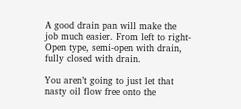A good drain pan will make the job much easier. From left to right- Open type, semi-open with drain, fully closed with drain.

You aren’t going to just let that nasty oil flow free onto the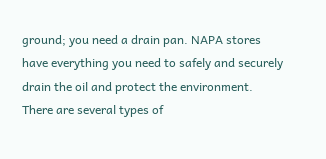ground; you need a drain pan. NAPA stores have everything you need to safely and securely drain the oil and protect the environment. There are several types of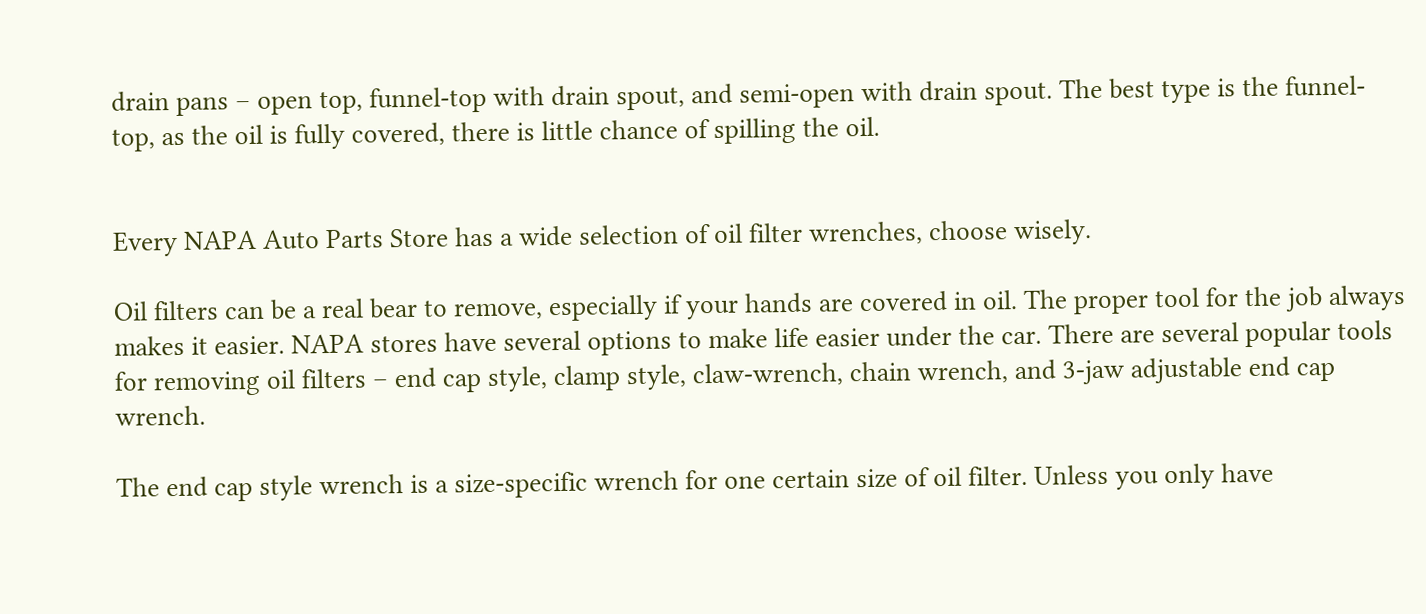drain pans – open top, funnel-top with drain spout, and semi-open with drain spout. The best type is the funnel-top, as the oil is fully covered, there is little chance of spilling the oil.


Every NAPA Auto Parts Store has a wide selection of oil filter wrenches, choose wisely.

Oil filters can be a real bear to remove, especially if your hands are covered in oil. The proper tool for the job always makes it easier. NAPA stores have several options to make life easier under the car. There are several popular tools for removing oil filters – end cap style, clamp style, claw-wrench, chain wrench, and 3-jaw adjustable end cap wrench.

The end cap style wrench is a size-specific wrench for one certain size of oil filter. Unless you only have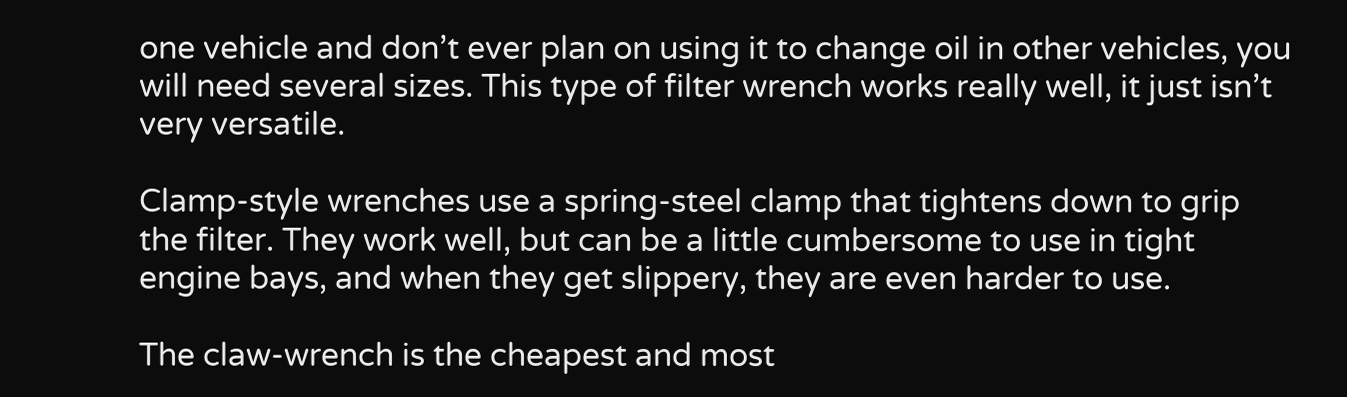one vehicle and don’t ever plan on using it to change oil in other vehicles, you will need several sizes. This type of filter wrench works really well, it just isn’t very versatile.

Clamp-style wrenches use a spring-steel clamp that tightens down to grip the filter. They work well, but can be a little cumbersome to use in tight engine bays, and when they get slippery, they are even harder to use.

The claw-wrench is the cheapest and most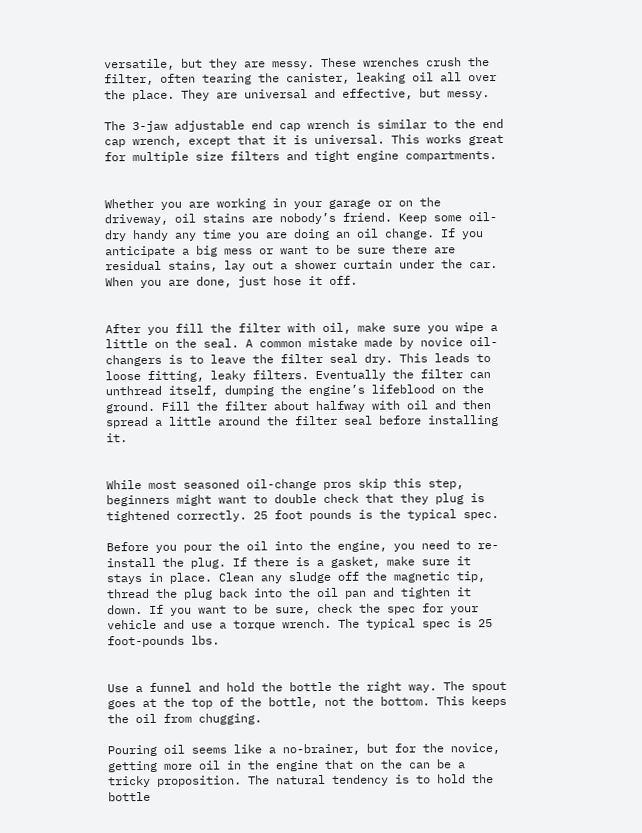versatile, but they are messy. These wrenches crush the filter, often tearing the canister, leaking oil all over the place. They are universal and effective, but messy.

The 3-jaw adjustable end cap wrench is similar to the end cap wrench, except that it is universal. This works great for multiple size filters and tight engine compartments.


Whether you are working in your garage or on the driveway, oil stains are nobody’s friend. Keep some oil-dry handy any time you are doing an oil change. If you anticipate a big mess or want to be sure there are residual stains, lay out a shower curtain under the car. When you are done, just hose it off.


After you fill the filter with oil, make sure you wipe a little on the seal. A common mistake made by novice oil-changers is to leave the filter seal dry. This leads to loose fitting, leaky filters. Eventually the filter can unthread itself, dumping the engine’s lifeblood on the ground. Fill the filter about halfway with oil and then spread a little around the filter seal before installing it.


While most seasoned oil-change pros skip this step, beginners might want to double check that they plug is tightened correctly. 25 foot pounds is the typical spec.

Before you pour the oil into the engine, you need to re-install the plug. If there is a gasket, make sure it stays in place. Clean any sludge off the magnetic tip, thread the plug back into the oil pan and tighten it down. If you want to be sure, check the spec for your vehicle and use a torque wrench. The typical spec is 25 foot-pounds lbs.


Use a funnel and hold the bottle the right way. The spout goes at the top of the bottle, not the bottom. This keeps the oil from chugging.

Pouring oil seems like a no-brainer, but for the novice, getting more oil in the engine that on the can be a tricky proposition. The natural tendency is to hold the bottle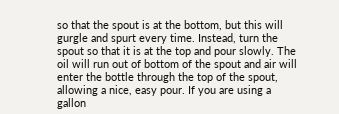so that the spout is at the bottom, but this will gurgle and spurt every time. Instead, turn the spout so that it is at the top and pour slowly. The oil will run out of bottom of the spout and air will enter the bottle through the top of the spout, allowing a nice, easy pour. If you are using a gallon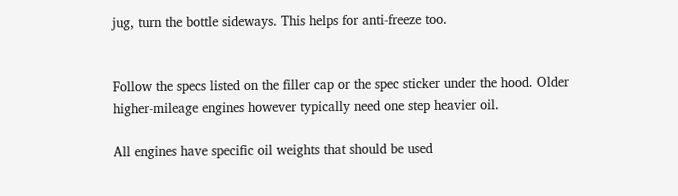jug, turn the bottle sideways. This helps for anti-freeze too.


Follow the specs listed on the filler cap or the spec sticker under the hood. Older higher-mileage engines however typically need one step heavier oil.

All engines have specific oil weights that should be used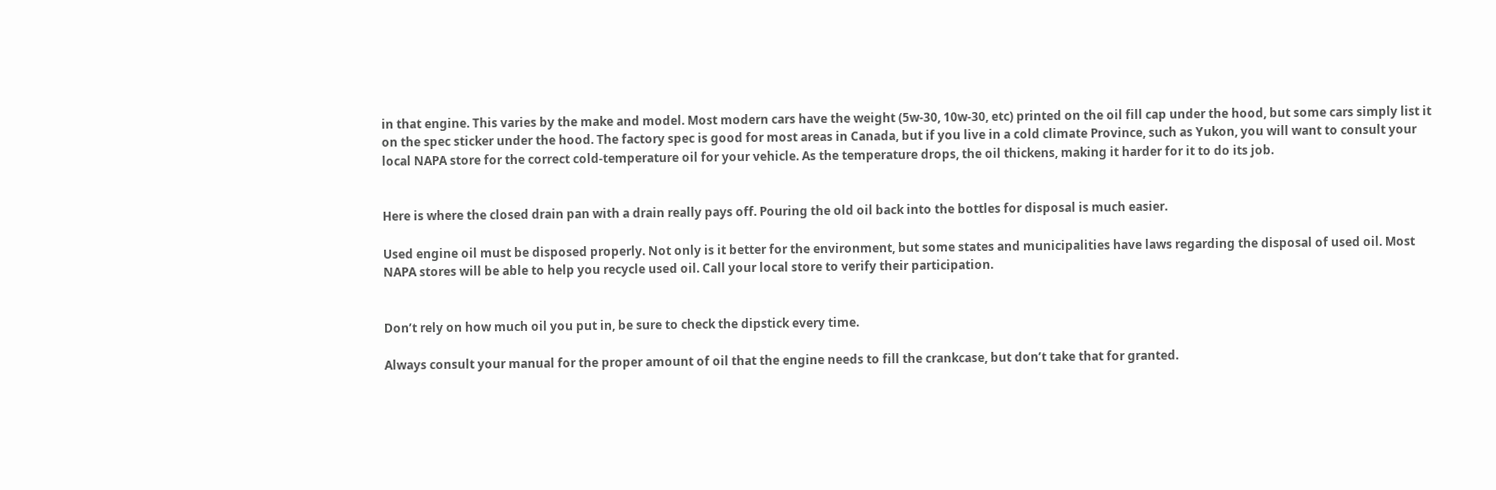in that engine. This varies by the make and model. Most modern cars have the weight (5w-30, 10w-30, etc) printed on the oil fill cap under the hood, but some cars simply list it on the spec sticker under the hood. The factory spec is good for most areas in Canada, but if you live in a cold climate Province, such as Yukon, you will want to consult your local NAPA store for the correct cold-temperature oil for your vehicle. As the temperature drops, the oil thickens, making it harder for it to do its job.


Here is where the closed drain pan with a drain really pays off. Pouring the old oil back into the bottles for disposal is much easier.

Used engine oil must be disposed properly. Not only is it better for the environment, but some states and municipalities have laws regarding the disposal of used oil. Most NAPA stores will be able to help you recycle used oil. Call your local store to verify their participation.


Don’t rely on how much oil you put in, be sure to check the dipstick every time.

Always consult your manual for the proper amount of oil that the engine needs to fill the crankcase, but don’t take that for granted.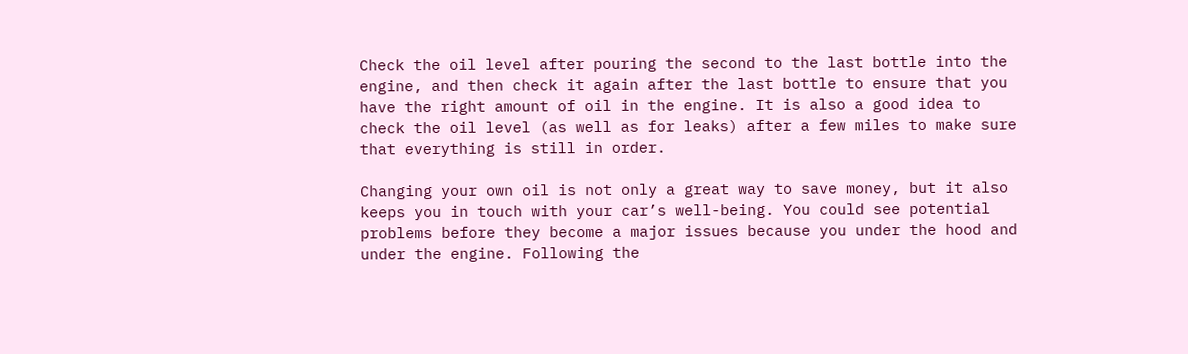Check the oil level after pouring the second to the last bottle into the engine, and then check it again after the last bottle to ensure that you have the right amount of oil in the engine. It is also a good idea to check the oil level (as well as for leaks) after a few miles to make sure that everything is still in order.

Changing your own oil is not only a great way to save money, but it also keeps you in touch with your car’s well-being. You could see potential problems before they become a major issues because you under the hood and under the engine. Following the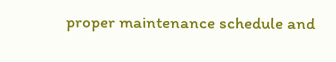proper maintenance schedule and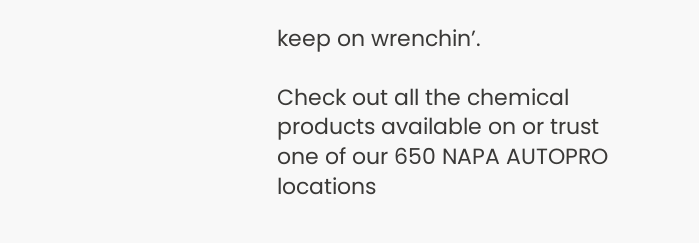keep on wrenchin’.

Check out all the chemical products available on or trust one of our 650 NAPA AUTOPRO locations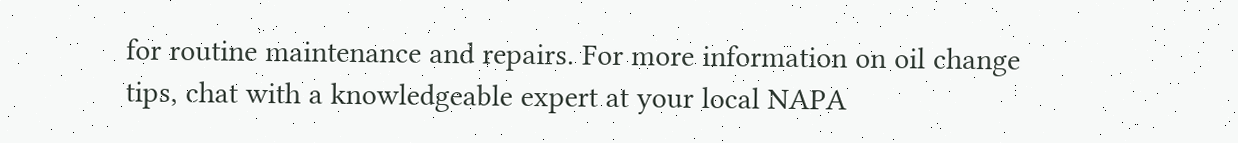for routine maintenance and repairs. For more information on oil change tips, chat with a knowledgeable expert at your local NAPA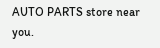AUTO PARTS store near you.